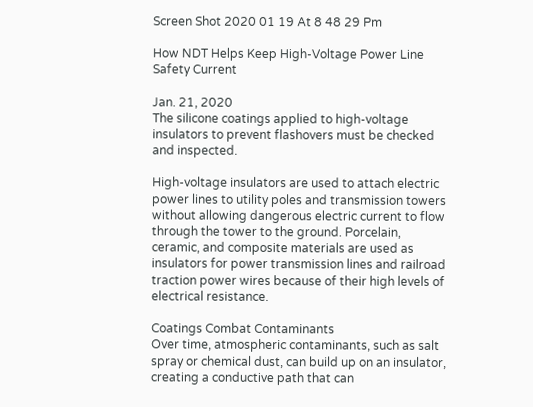Screen Shot 2020 01 19 At 8 48 29 Pm

How NDT Helps Keep High-Voltage Power Line Safety Current

Jan. 21, 2020
The silicone coatings applied to high-voltage insulators to prevent flashovers must be checked and inspected.

High-voltage insulators are used to attach electric power lines to utility poles and transmission towers without allowing dangerous electric current to flow through the tower to the ground. Porcelain, ceramic, and composite materials are used as insulators for power transmission lines and railroad traction power wires because of their high levels of electrical resistance.

Coatings Combat Contaminants
Over time, atmospheric contaminants, such as salt spray or chemical dust, can build up on an insulator, creating a conductive path that can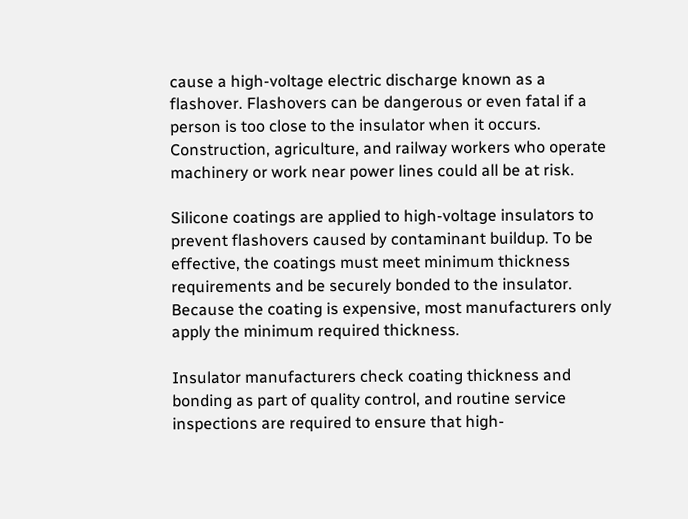cause a high-voltage electric discharge known as a flashover. Flashovers can be dangerous or even fatal if a person is too close to the insulator when it occurs. Construction, agriculture, and railway workers who operate machinery or work near power lines could all be at risk.

Silicone coatings are applied to high-voltage insulators to prevent flashovers caused by contaminant buildup. To be effective, the coatings must meet minimum thickness requirements and be securely bonded to the insulator. Because the coating is expensive, most manufacturers only apply the minimum required thickness.

Insulator manufacturers check coating thickness and bonding as part of quality control, and routine service inspections are required to ensure that high-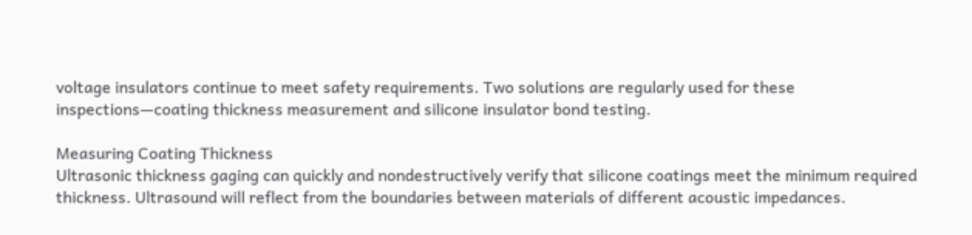voltage insulators continue to meet safety requirements. Two solutions are regularly used for these inspections—coating thickness measurement and silicone insulator bond testing.

Measuring Coating Thickness
Ultrasonic thickness gaging can quickly and nondestructively verify that silicone coatings meet the minimum required thickness. Ultrasound will reflect from the boundaries between materials of different acoustic impedances.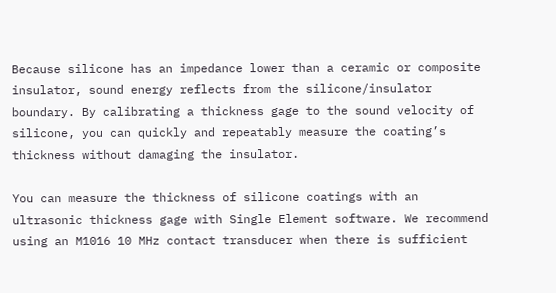Because silicone has an impedance lower than a ceramic or composite insulator, sound energy reflects from the silicone/insulator boundary. By calibrating a thickness gage to the sound velocity of silicone, you can quickly and repeatably measure the coating’s thickness without damaging the insulator.

You can measure the thickness of silicone coatings with an ultrasonic thickness gage with Single Element software. We recommend using an M1016 10 MHz contact transducer when there is sufficient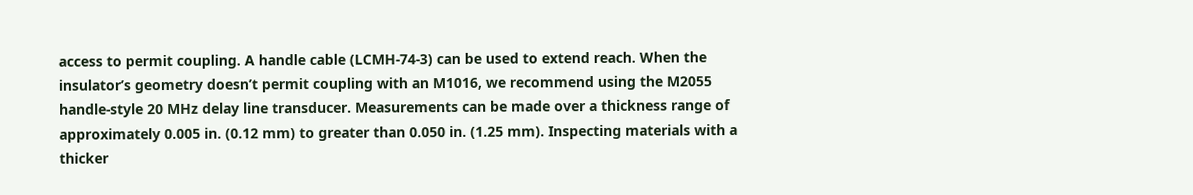access to permit coupling. A handle cable (LCMH-74-3) can be used to extend reach. When the insulator’s geometry doesn’t permit coupling with an M1016, we recommend using the M2055 handle-style 20 MHz delay line transducer. Measurements can be made over a thickness range of approximately 0.005 in. (0.12 mm) to greater than 0.050 in. (1.25 mm). Inspecting materials with a thicker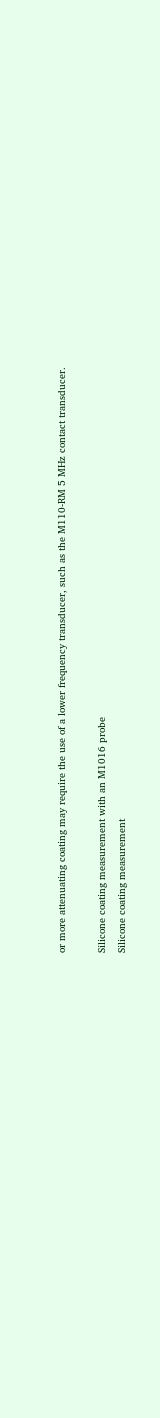or more attenuating coating may require the use of a lower frequency transducer, such as the M110-RM 5 MHz contact transducer.

Silicone coating measurement with an M1016 probe
Silicone coating measurement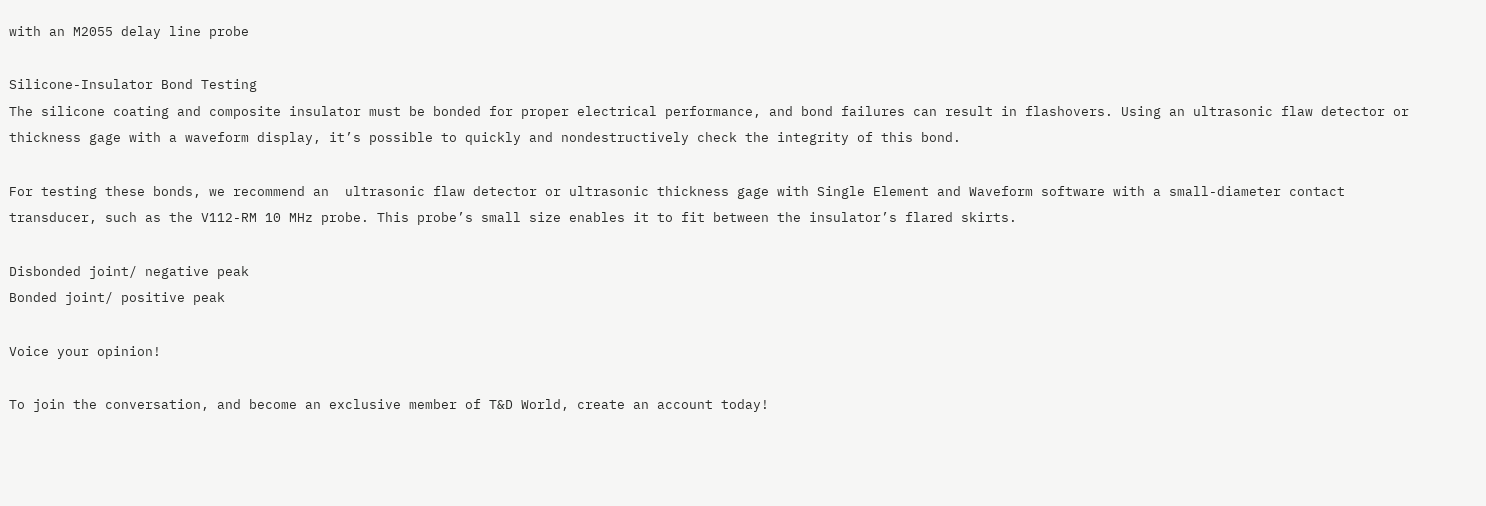with an M2055 delay line probe

Silicone-Insulator Bond Testing
The silicone coating and composite insulator must be bonded for proper electrical performance, and bond failures can result in flashovers. Using an ultrasonic flaw detector or thickness gage with a waveform display, it’s possible to quickly and nondestructively check the integrity of this bond.

For testing these bonds, we recommend an  ultrasonic flaw detector or ultrasonic thickness gage with Single Element and Waveform software with a small-diameter contact transducer, such as the V112-RM 10 MHz probe. This probe’s small size enables it to fit between the insulator’s flared skirts.

Disbonded joint/ negative peak
Bonded joint/ positive peak

Voice your opinion!

To join the conversation, and become an exclusive member of T&D World, create an account today!